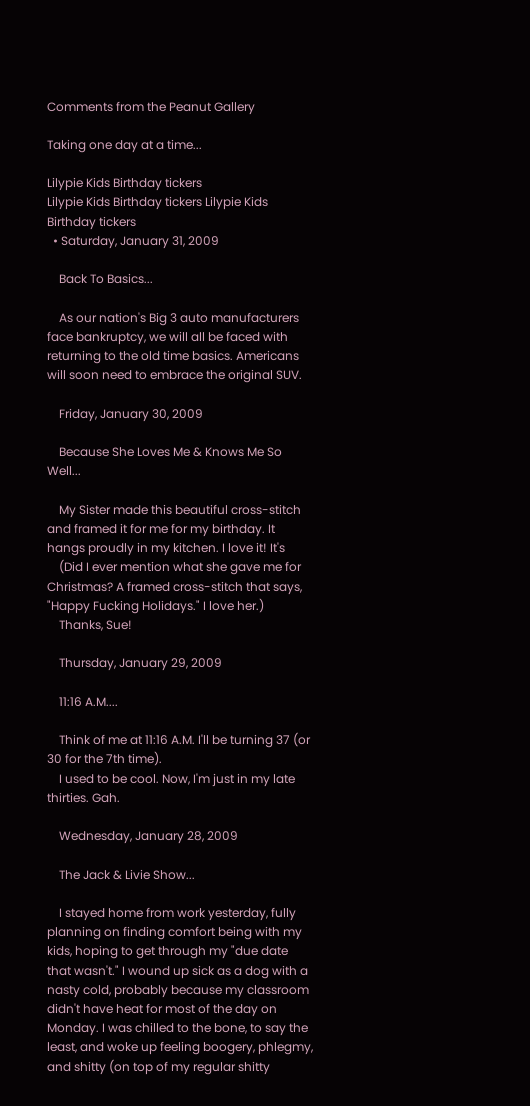Comments from the Peanut Gallery

Taking one day at a time...

Lilypie Kids Birthday tickers
Lilypie Kids Birthday tickers Lilypie Kids Birthday tickers
  • Saturday, January 31, 2009

    Back To Basics...

    As our nation's Big 3 auto manufacturers face bankruptcy, we will all be faced with returning to the old time basics. Americans will soon need to embrace the original SUV.

    Friday, January 30, 2009

    Because She Loves Me & Knows Me So Well...

    My Sister made this beautiful cross-stitch and framed it for me for my birthday. It hangs proudly in my kitchen. I love it! It's
    (Did I ever mention what she gave me for Christmas? A framed cross-stitch that says, "Happy Fucking Holidays." I love her.)
    Thanks, Sue!

    Thursday, January 29, 2009

    11:16 A.M....

    Think of me at 11:16 A.M. I'll be turning 37 (or 30 for the 7th time).
    I used to be cool. Now, I'm just in my late thirties. Gah.

    Wednesday, January 28, 2009

    The Jack & Livie Show...

    I stayed home from work yesterday, fully planning on finding comfort being with my kids, hoping to get through my "due date that wasn't." I wound up sick as a dog with a nasty cold, probably because my classroom didn't have heat for most of the day on Monday. I was chilled to the bone, to say the least, and woke up feeling boogery, phlegmy, and shitty (on top of my regular shitty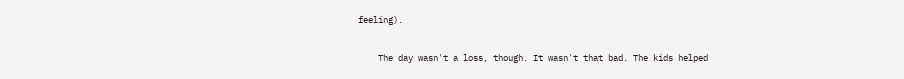feeling).

    The day wasn't a loss, though. It wasn't that bad. The kids helped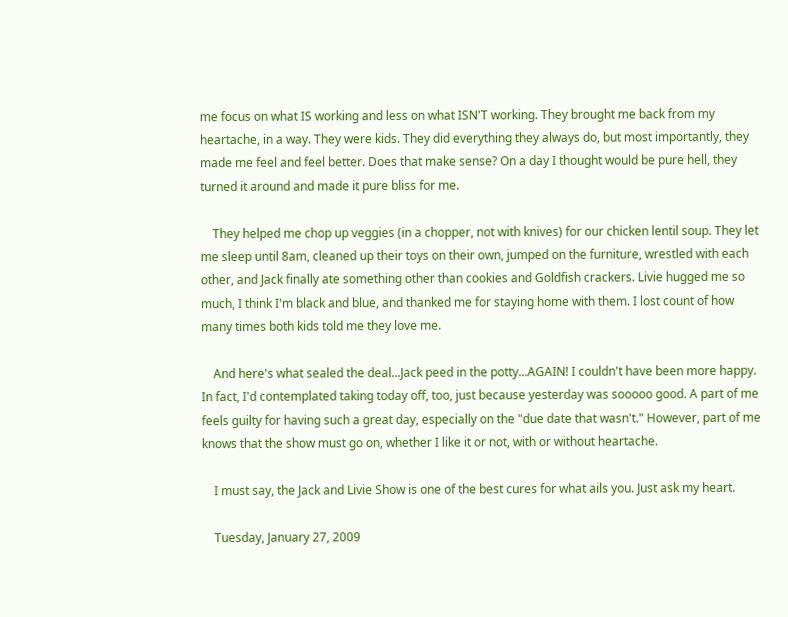me focus on what IS working and less on what ISN'T working. They brought me back from my heartache, in a way. They were kids. They did everything they always do, but most importantly, they made me feel and feel better. Does that make sense? On a day I thought would be pure hell, they turned it around and made it pure bliss for me.

    They helped me chop up veggies (in a chopper, not with knives) for our chicken lentil soup. They let me sleep until 8am, cleaned up their toys on their own, jumped on the furniture, wrestled with each other, and Jack finally ate something other than cookies and Goldfish crackers. Livie hugged me so much, I think I'm black and blue, and thanked me for staying home with them. I lost count of how many times both kids told me they love me.

    And here's what sealed the deal...Jack peed in the potty...AGAIN! I couldn't have been more happy. In fact, I'd contemplated taking today off, too, just because yesterday was sooooo good. A part of me feels guilty for having such a great day, especially on the "due date that wasn't." However, part of me knows that the show must go on, whether I like it or not, with or without heartache.

    I must say, the Jack and Livie Show is one of the best cures for what ails you. Just ask my heart.

    Tuesday, January 27, 2009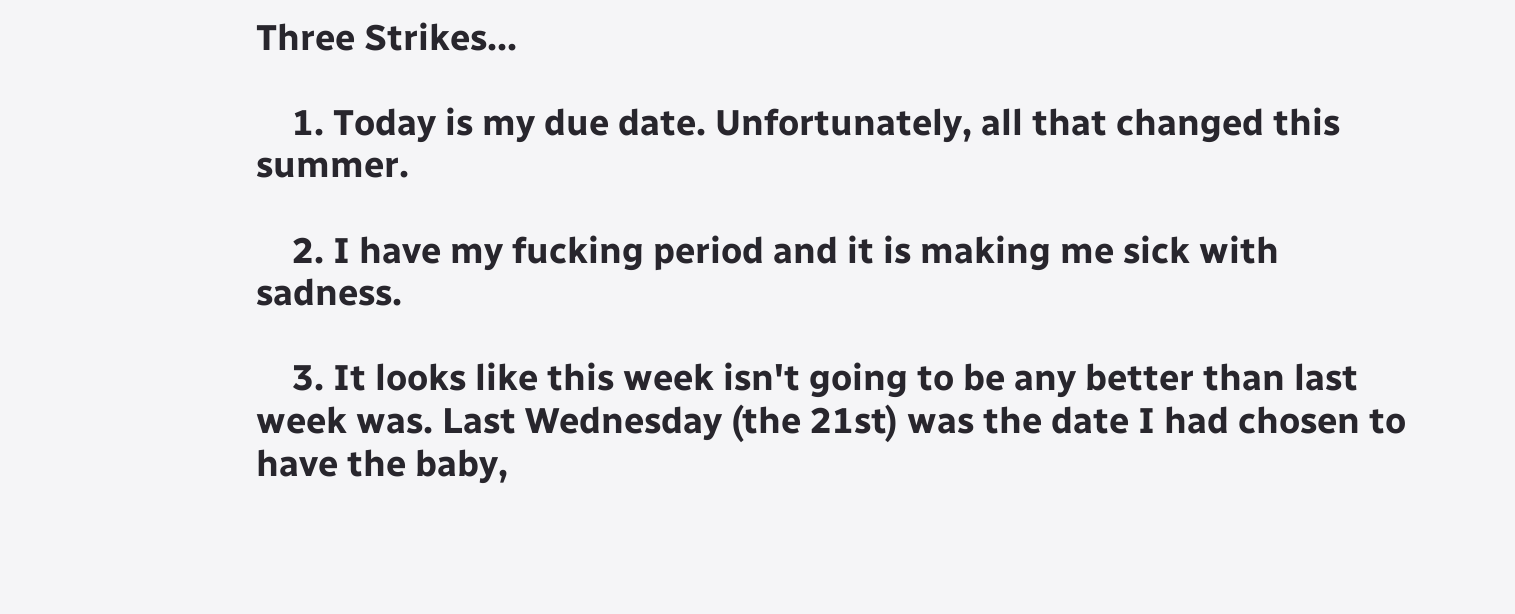Three Strikes...

    1. Today is my due date. Unfortunately, all that changed this summer.

    2. I have my fucking period and it is making me sick with sadness.

    3. It looks like this week isn't going to be any better than last week was. Last Wednesday (the 21st) was the date I had chosen to have the baby,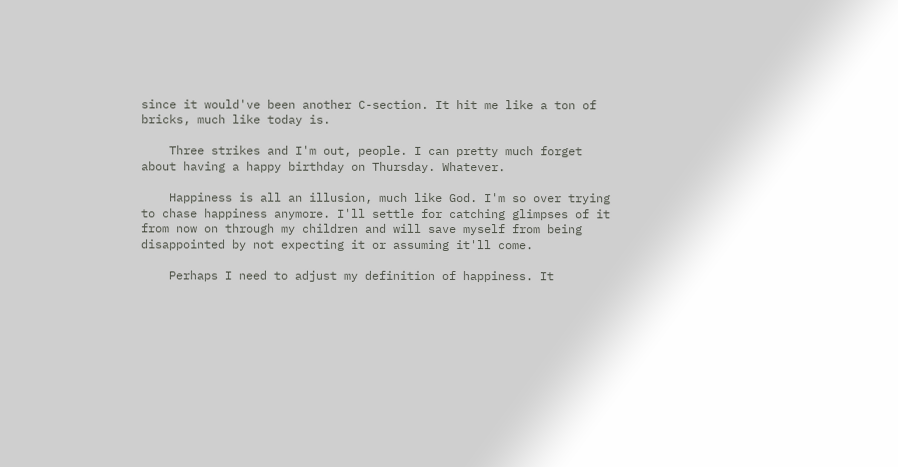since it would've been another C-section. It hit me like a ton of bricks, much like today is.

    Three strikes and I'm out, people. I can pretty much forget about having a happy birthday on Thursday. Whatever.

    Happiness is all an illusion, much like God. I'm so over trying to chase happiness anymore. I'll settle for catching glimpses of it from now on through my children and will save myself from being disappointed by not expecting it or assuming it'll come.

    Perhaps I need to adjust my definition of happiness. It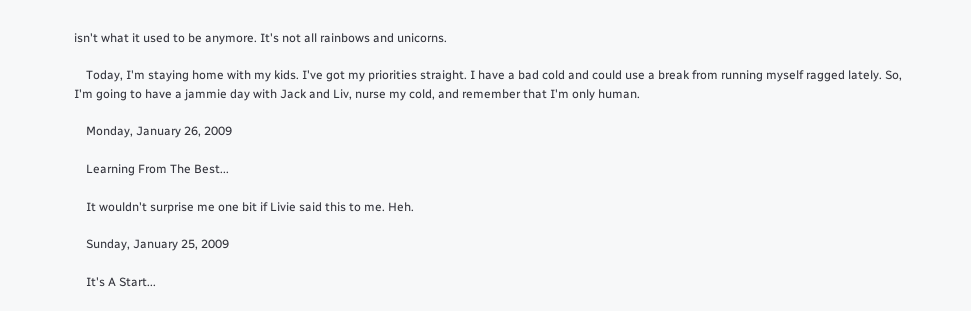isn't what it used to be anymore. It's not all rainbows and unicorns.

    Today, I'm staying home with my kids. I've got my priorities straight. I have a bad cold and could use a break from running myself ragged lately. So, I'm going to have a jammie day with Jack and Liv, nurse my cold, and remember that I'm only human.

    Monday, January 26, 2009

    Learning From The Best...

    It wouldn't surprise me one bit if Livie said this to me. Heh.

    Sunday, January 25, 2009

    It's A Start...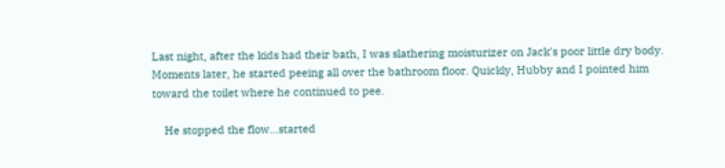Last night, after the kids had their bath, I was slathering moisturizer on Jack's poor little dry body. Moments later, he started peeing all over the bathroom floor. Quickly, Hubby and I pointed him toward the toilet where he continued to pee.

    He stopped the flow...started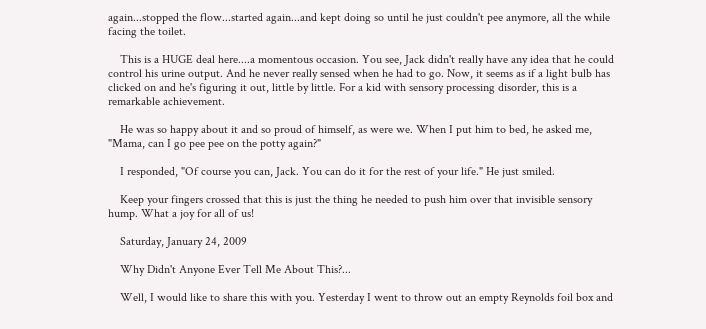again...stopped the flow...started again...and kept doing so until he just couldn't pee anymore, all the while facing the toilet.

    This is a HUGE deal here....a momentous occasion. You see, Jack didn't really have any idea that he could control his urine output. And he never really sensed when he had to go. Now, it seems as if a light bulb has clicked on and he's figuring it out, little by little. For a kid with sensory processing disorder, this is a remarkable achievement.

    He was so happy about it and so proud of himself, as were we. When I put him to bed, he asked me, "Mama, can I go pee pee on the potty again?"

    I responded, "Of course you can, Jack. You can do it for the rest of your life." He just smiled.

    Keep your fingers crossed that this is just the thing he needed to push him over that invisible sensory hump. What a joy for all of us!

    Saturday, January 24, 2009

    Why Didn't Anyone Ever Tell Me About This?...

    Well, I would like to share this with you. Yesterday I went to throw out an empty Reynolds foil box and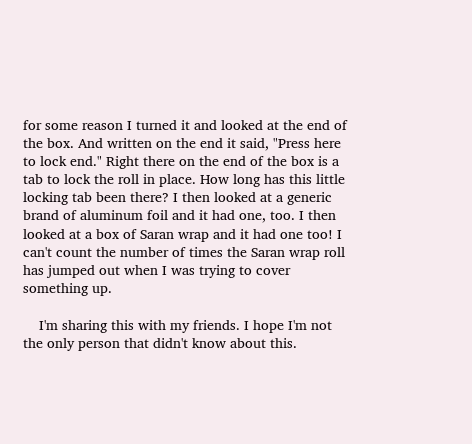for some reason I turned it and looked at the end of the box. And written on the end it said, "Press here to lock end." Right there on the end of the box is a tab to lock the roll in place. How long has this little locking tab been there? I then looked at a generic brand of aluminum foil and it had one, too. I then looked at a box of Saran wrap and it had one too! I can't count the number of times the Saran wrap roll has jumped out when I was trying to cover something up.

    I'm sharing this with my friends. I hope I'm not the only person that didn't know about this.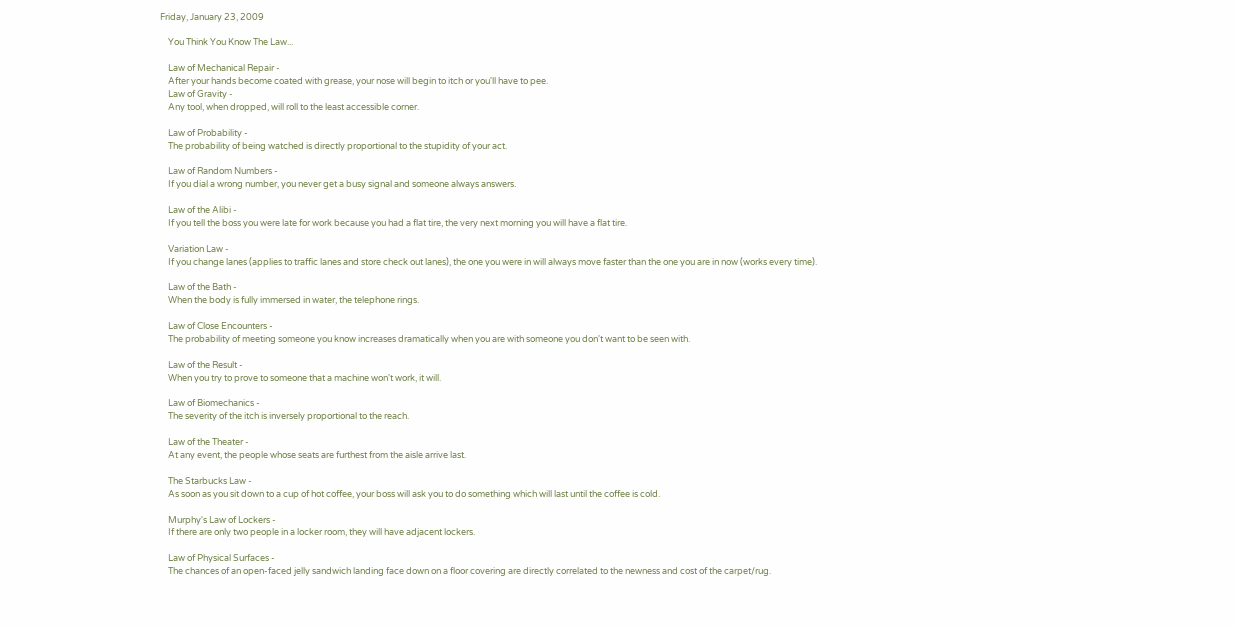Friday, January 23, 2009

    You Think You Know The Law...

    Law of Mechanical Repair -
    After your hands become coated with grease, your nose will begin to itch or you'll have to pee.
    Law of Gravity -
    Any tool, when dropped, will roll to the least accessible corner.

    Law of Probability -
    The probability of being watched is directly proportional to the stupidity of your act.

    Law of Random Numbers -
    If you dial a wrong number, you never get a busy signal and someone always answers.

    Law of the Alibi -
    If you tell the boss you were late for work because you had a flat tire, the very next morning you will have a flat tire.

    Variation Law -
    If you change lanes (applies to traffic lanes and store check out lanes), the one you were in will always move faster than the one you are in now (works every time).

    Law of the Bath -
    When the body is fully immersed in water, the telephone rings.

    Law of Close Encounters -
    The probability of meeting someone you know increases dramatically when you are with someone you don't want to be seen with.

    Law of the Result -
    When you try to prove to someone that a machine won't work, it will.

    Law of Biomechanics -
    The severity of the itch is inversely proportional to the reach.

    Law of the Theater -
    At any event, the people whose seats are furthest from the aisle arrive last.

    The Starbucks Law -
    As soon as you sit down to a cup of hot coffee, your boss will ask you to do something which will last until the coffee is cold.

    Murphy's Law of Lockers -
    If there are only two people in a locker room, they will have adjacent lockers.

    Law of Physical Surfaces -
    The chances of an open-faced jelly sandwich landing face down on a floor covering are directly correlated to the newness and cost of the carpet/rug.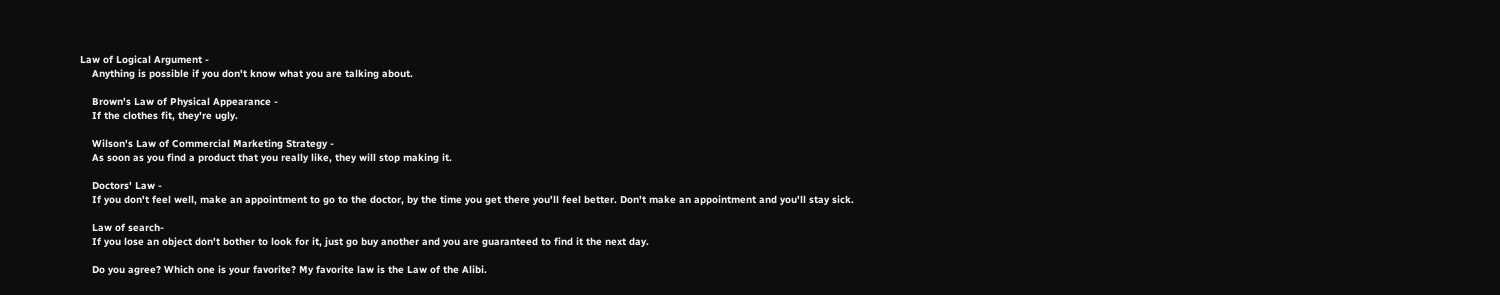Law of Logical Argument -
    Anything is possible if you don't know what you are talking about.

    Brown's Law of Physical Appearance -
    If the clothes fit, they're ugly.

    Wilson's Law of Commercial Marketing Strategy -
    As soon as you find a product that you really like, they will stop making it.

    Doctors' Law -
    If you don't feel well, make an appointment to go to the doctor, by the time you get there you'll feel better. Don't make an appointment and you'll stay sick.

    Law of search-
    If you lose an object don't bother to look for it, just go buy another and you are guaranteed to find it the next day.

    Do you agree? Which one is your favorite? My favorite law is the Law of the Alibi.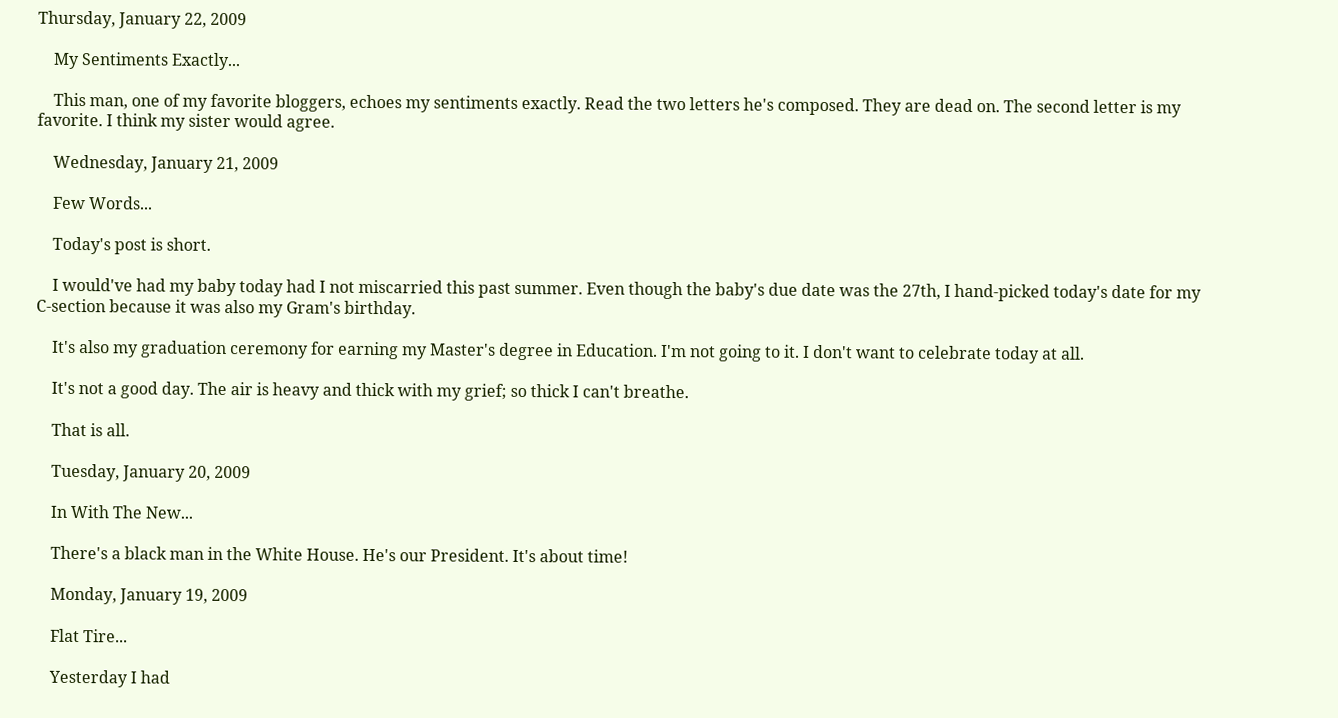Thursday, January 22, 2009

    My Sentiments Exactly...

    This man, one of my favorite bloggers, echoes my sentiments exactly. Read the two letters he's composed. They are dead on. The second letter is my favorite. I think my sister would agree.

    Wednesday, January 21, 2009

    Few Words...

    Today's post is short.

    I would've had my baby today had I not miscarried this past summer. Even though the baby's due date was the 27th, I hand-picked today's date for my C-section because it was also my Gram's birthday.

    It's also my graduation ceremony for earning my Master's degree in Education. I'm not going to it. I don't want to celebrate today at all.

    It's not a good day. The air is heavy and thick with my grief; so thick I can't breathe.

    That is all.

    Tuesday, January 20, 2009

    In With The New...

    There's a black man in the White House. He's our President. It's about time!

    Monday, January 19, 2009

    Flat Tire...

    Yesterday I had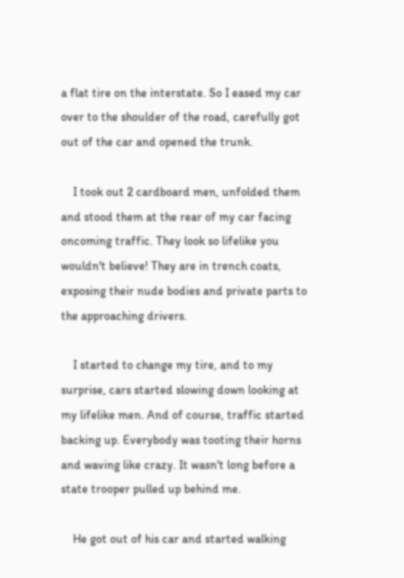a flat tire on the interstate. So I eased my car over to the shoulder of the road, carefully got out of the car and opened the trunk.

    I took out 2 cardboard men, unfolded them and stood them at the rear of my car facing oncoming traffic. They look so lifelike you wouldn't believe! They are in trench coats, exposing their nude bodies and private parts to the approaching drivers.

    I started to change my tire, and to my surprise, cars started slowing down looking at my lifelike men. And of course, traffic started backing up. Everybody was tooting their horns and waving like crazy. It wasn't long before a state trooper pulled up behind me.

    He got out of his car and started walking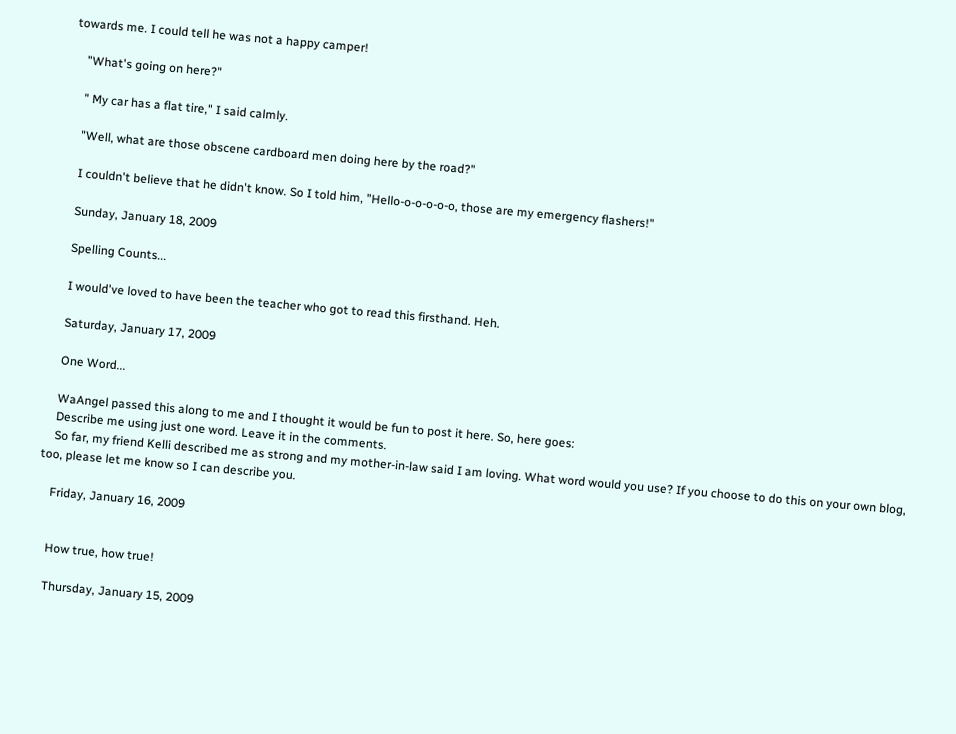towards me. I could tell he was not a happy camper!

    "What's going on here?"

    " My car has a flat tire," I said calmly.

    "Well, what are those obscene cardboard men doing here by the road?"

    I couldn't believe that he didn't know. So I told him, "Hello-o-o-o-o-o, those are my emergency flashers!"

    Sunday, January 18, 2009

    Spelling Counts...

    I would've loved to have been the teacher who got to read this firsthand. Heh.

    Saturday, January 17, 2009

    One Word...

    WaAngel passed this along to me and I thought it would be fun to post it here. So, here goes:
    Describe me using just one word. Leave it in the comments.
    So far, my friend Kelli described me as strong and my mother-in-law said I am loving. What word would you use? If you choose to do this on your own blog, too, please let me know so I can describe you.

    Friday, January 16, 2009


    How true, how true!

    Thursday, January 15, 2009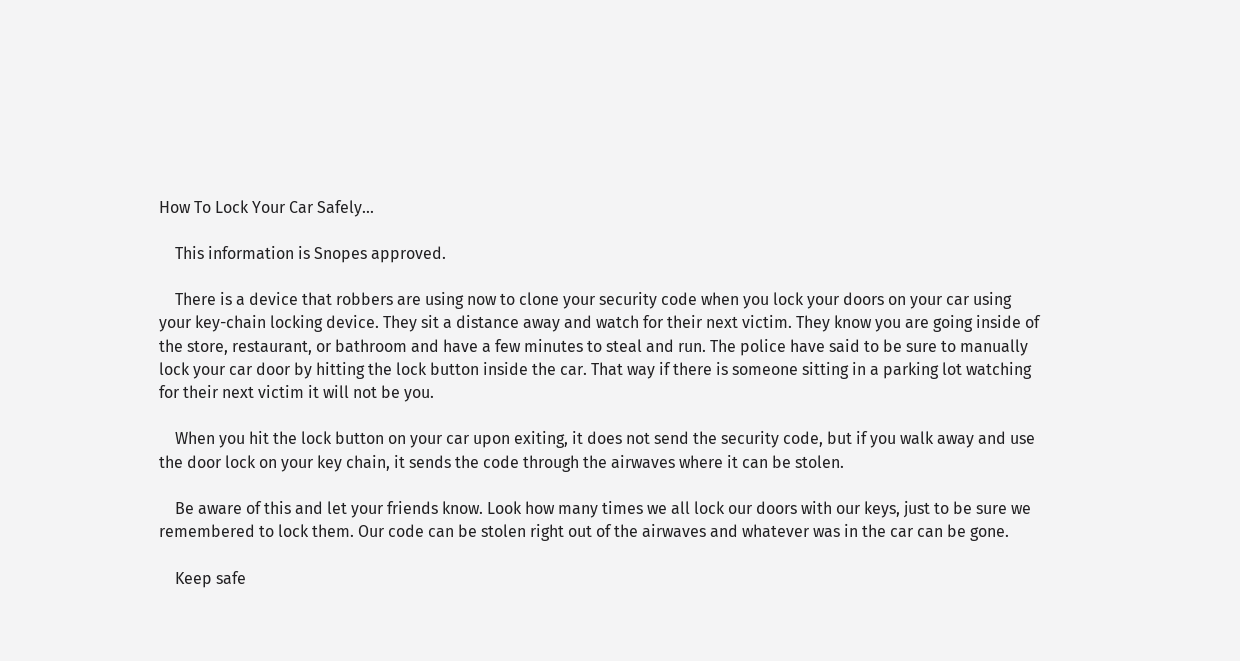How To Lock Your Car Safely...

    This information is Snopes approved.

    There is a device that robbers are using now to clone your security code when you lock your doors on your car using your key-chain locking device. They sit a distance away and watch for their next victim. They know you are going inside of the store, restaurant, or bathroom and have a few minutes to steal and run. The police have said to be sure to manually lock your car door by hitting the lock button inside the car. That way if there is someone sitting in a parking lot watching for their next victim it will not be you.

    When you hit the lock button on your car upon exiting, it does not send the security code, but if you walk away and use the door lock on your key chain, it sends the code through the airwaves where it can be stolen.

    Be aware of this and let your friends know. Look how many times we all lock our doors with our keys, just to be sure we remembered to lock them. Our code can be stolen right out of the airwaves and whatever was in the car can be gone.

    Keep safe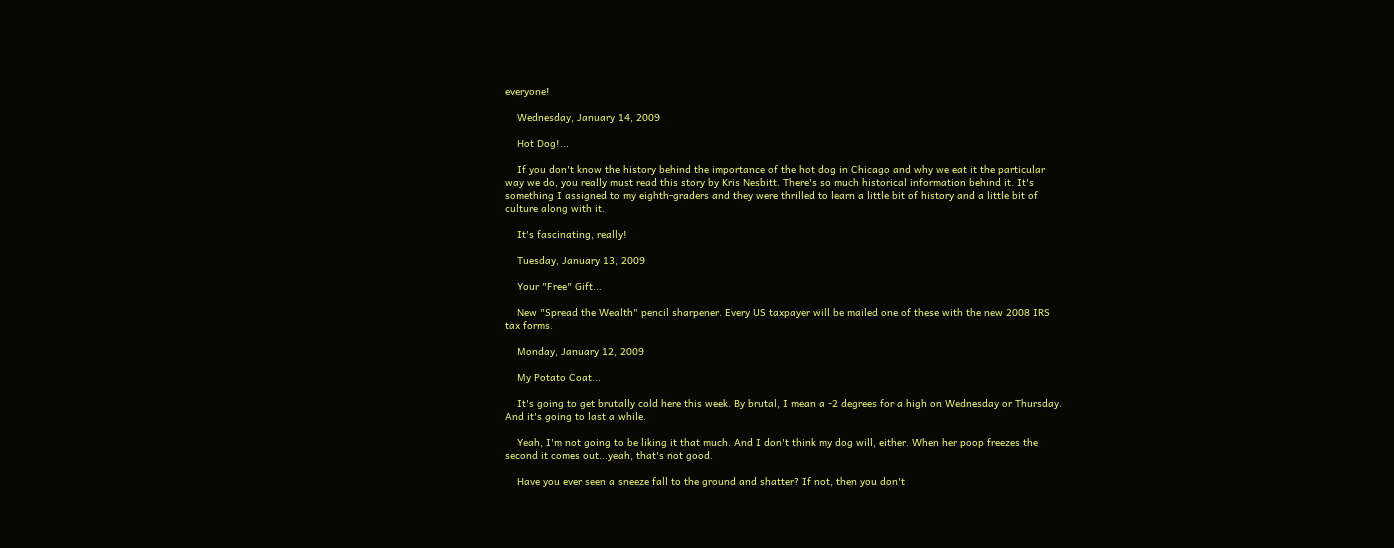everyone!

    Wednesday, January 14, 2009

    Hot Dog!...

    If you don't know the history behind the importance of the hot dog in Chicago and why we eat it the particular way we do, you really must read this story by Kris Nesbitt. There's so much historical information behind it. It's something I assigned to my eighth-graders and they were thrilled to learn a little bit of history and a little bit of culture along with it.

    It's fascinating, really!

    Tuesday, January 13, 2009

    Your "Free" Gift...

    New "Spread the Wealth" pencil sharpener. Every US taxpayer will be mailed one of these with the new 2008 IRS tax forms.

    Monday, January 12, 2009

    My Potato Coat...

    It's going to get brutally cold here this week. By brutal, I mean a -2 degrees for a high on Wednesday or Thursday. And it's going to last a while.

    Yeah, I'm not going to be liking it that much. And I don't think my dog will, either. When her poop freezes the second it comes out...yeah, that's not good.

    Have you ever seen a sneeze fall to the ground and shatter? If not, then you don't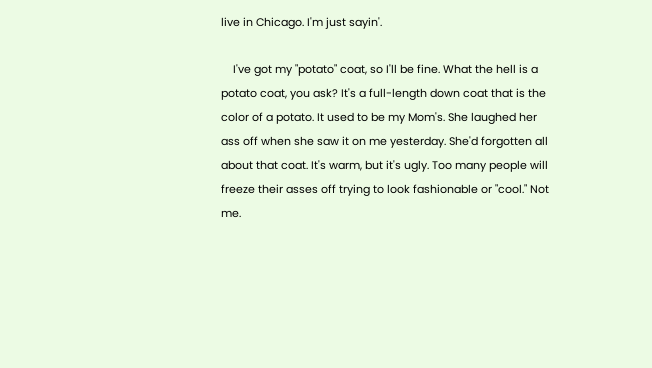live in Chicago. I'm just sayin'.

    I've got my "potato" coat, so I'll be fine. What the hell is a potato coat, you ask? It's a full-length down coat that is the color of a potato. It used to be my Mom's. She laughed her ass off when she saw it on me yesterday. She'd forgotten all about that coat. It's warm, but it's ugly. Too many people will freeze their asses off trying to look fashionable or "cool." Not me.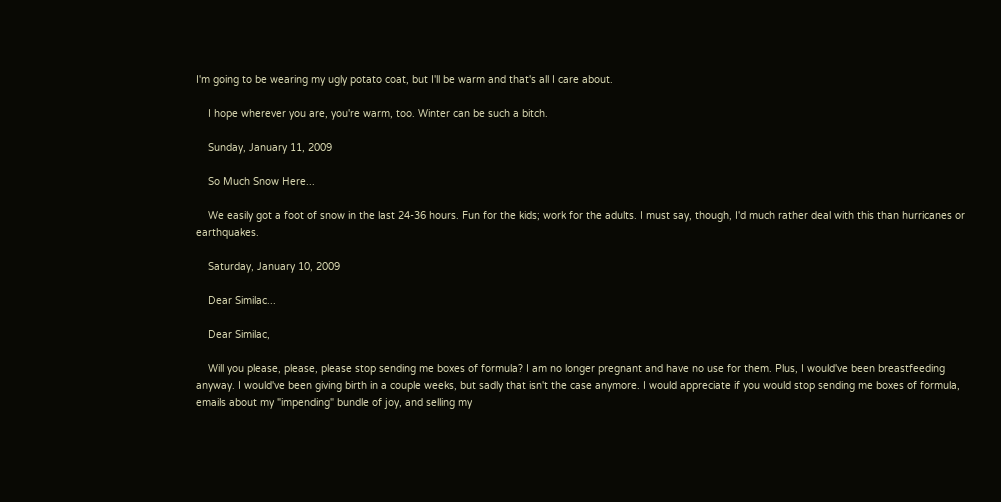I'm going to be wearing my ugly potato coat, but I'll be warm and that's all I care about.

    I hope wherever you are, you're warm, too. Winter can be such a bitch.

    Sunday, January 11, 2009

    So Much Snow Here...

    We easily got a foot of snow in the last 24-36 hours. Fun for the kids; work for the adults. I must say, though, I'd much rather deal with this than hurricanes or earthquakes.

    Saturday, January 10, 2009

    Dear Similac...

    Dear Similac,

    Will you please, please, please stop sending me boxes of formula? I am no longer pregnant and have no use for them. Plus, I would've been breastfeeding anyway. I would've been giving birth in a couple weeks, but sadly that isn't the case anymore. I would appreciate if you would stop sending me boxes of formula, emails about my "impending" bundle of joy, and selling my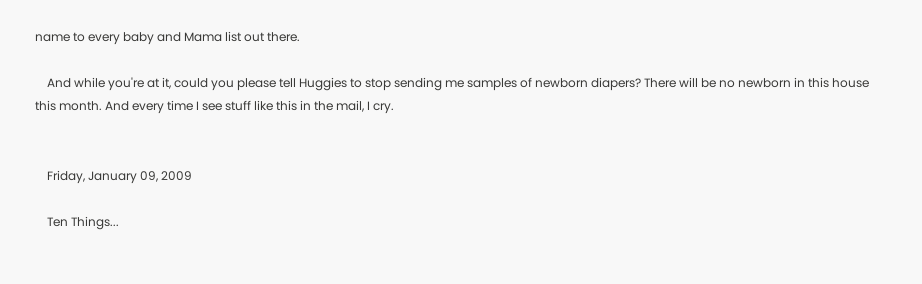name to every baby and Mama list out there.

    And while you're at it, could you please tell Huggies to stop sending me samples of newborn diapers? There will be no newborn in this house this month. And every time I see stuff like this in the mail, I cry.


    Friday, January 09, 2009

    Ten Things...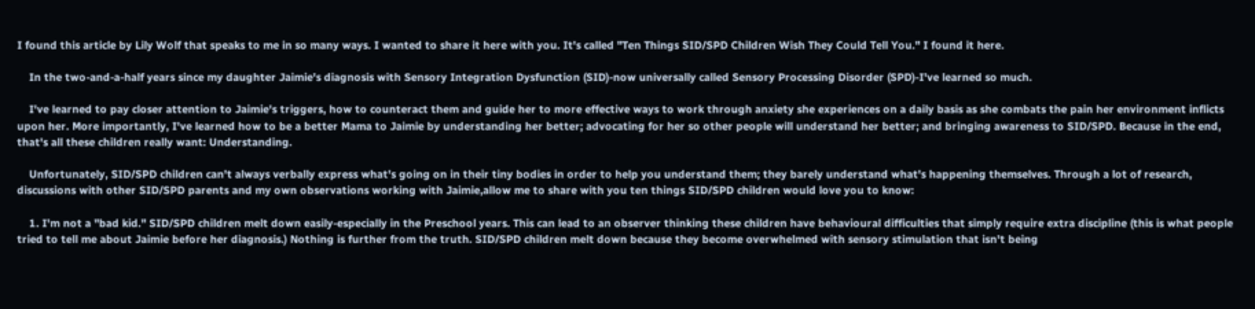I found this article by Lily Wolf that speaks to me in so many ways. I wanted to share it here with you. It's called "Ten Things SID/SPD Children Wish They Could Tell You." I found it here.

    In the two-and-a-half years since my daughter Jaimie's diagnosis with Sensory Integration Dysfunction (SID)-now universally called Sensory Processing Disorder (SPD)-I've learned so much.

    I've learned to pay closer attention to Jaimie's triggers, how to counteract them and guide her to more effective ways to work through anxiety she experiences on a daily basis as she combats the pain her environment inflicts upon her. More importantly, I've learned how to be a better Mama to Jaimie by understanding her better; advocating for her so other people will understand her better; and bringing awareness to SID/SPD. Because in the end, that's all these children really want: Understanding.

    Unfortunately, SID/SPD children can't always verbally express what's going on in their tiny bodies in order to help you understand them; they barely understand what's happening themselves. Through a lot of research, discussions with other SID/SPD parents and my own observations working with Jaimie,allow me to share with you ten things SID/SPD children would love you to know:

    1. I'm not a "bad kid." SID/SPD children melt down easily-especially in the Preschool years. This can lead to an observer thinking these children have behavioural difficulties that simply require extra discipline (this is what people tried to tell me about Jaimie before her diagnosis.) Nothing is further from the truth. SID/SPD children melt down because they become overwhelmed with sensory stimulation that isn't being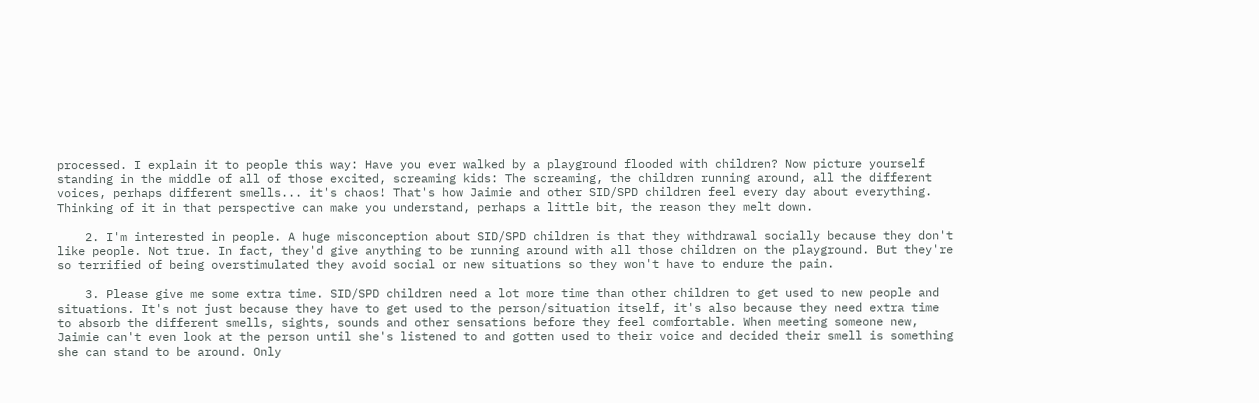processed. I explain it to people this way: Have you ever walked by a playground flooded with children? Now picture yourself standing in the middle of all of those excited, screaming kids: The screaming, the children running around, all the different voices, perhaps different smells... it's chaos! That's how Jaimie and other SID/SPD children feel every day about everything. Thinking of it in that perspective can make you understand, perhaps a little bit, the reason they melt down.

    2. I'm interested in people. A huge misconception about SID/SPD children is that they withdrawal socially because they don't like people. Not true. In fact, they'd give anything to be running around with all those children on the playground. But they're so terrified of being overstimulated they avoid social or new situations so they won't have to endure the pain.

    3. Please give me some extra time. SID/SPD children need a lot more time than other children to get used to new people and situations. It's not just because they have to get used to the person/situation itself, it's also because they need extra time to absorb the different smells, sights, sounds and other sensations before they feel comfortable. When meeting someone new, Jaimie can't even look at the person until she's listened to and gotten used to their voice and decided their smell is something she can stand to be around. Only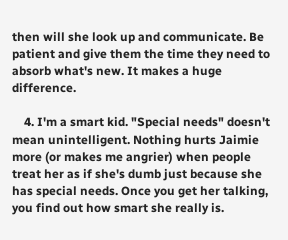then will she look up and communicate. Be patient and give them the time they need to absorb what's new. It makes a huge difference.

    4. I'm a smart kid. "Special needs" doesn't mean unintelligent. Nothing hurts Jaimie more (or makes me angrier) when people treat her as if she's dumb just because she has special needs. Once you get her talking, you find out how smart she really is.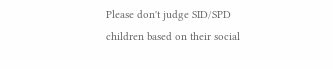Please don't judge SID/SPD children based on their social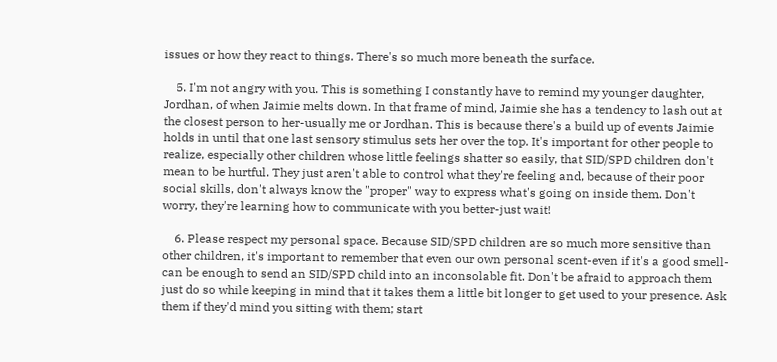issues or how they react to things. There's so much more beneath the surface.

    5. I'm not angry with you. This is something I constantly have to remind my younger daughter, Jordhan, of when Jaimie melts down. In that frame of mind, Jaimie she has a tendency to lash out at the closest person to her-usually me or Jordhan. This is because there's a build up of events Jaimie holds in until that one last sensory stimulus sets her over the top. It's important for other people to realize, especially other children whose little feelings shatter so easily, that SID/SPD children don't mean to be hurtful. They just aren't able to control what they're feeling and, because of their poor social skills, don't always know the "proper" way to express what's going on inside them. Don't worry, they're learning how to communicate with you better-just wait!

    6. Please respect my personal space. Because SID/SPD children are so much more sensitive than other children, it's important to remember that even our own personal scent-even if it's a good smell-can be enough to send an SID/SPD child into an inconsolable fit. Don't be afraid to approach them just do so while keeping in mind that it takes them a little bit longer to get used to your presence. Ask them if they'd mind you sitting with them; start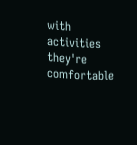with activities they're comfortable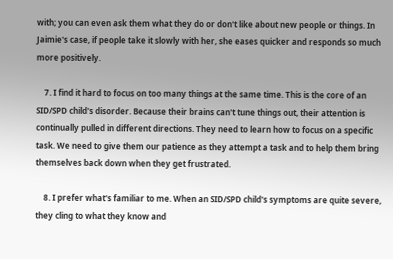with; you can even ask them what they do or don't like about new people or things. In Jaimie's case, if people take it slowly with her, she eases quicker and responds so much more positively.

    7. I find it hard to focus on too many things at the same time. This is the core of an SID/SPD child's disorder. Because their brains can't tune things out, their attention is continually pulled in different directions. They need to learn how to focus on a specific task. We need to give them our patience as they attempt a task and to help them bring themselves back down when they get frustrated.

    8. I prefer what's familiar to me. When an SID/SPD child's symptoms are quite severe, they cling to what they know and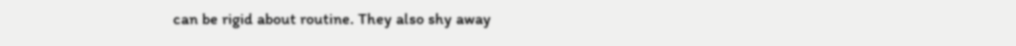can be rigid about routine. They also shy away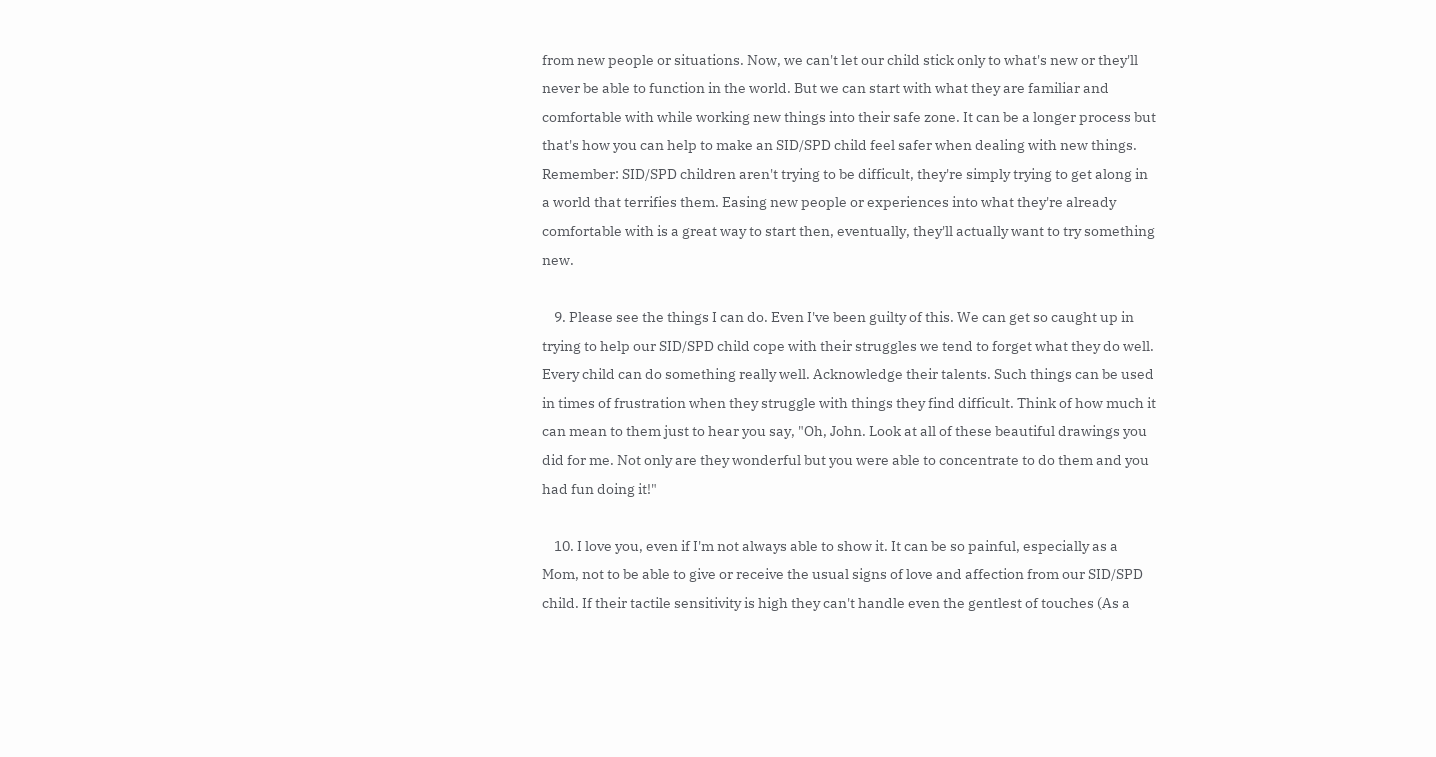from new people or situations. Now, we can't let our child stick only to what's new or they'll never be able to function in the world. But we can start with what they are familiar and comfortable with while working new things into their safe zone. It can be a longer process but that's how you can help to make an SID/SPD child feel safer when dealing with new things. Remember: SID/SPD children aren't trying to be difficult, they're simply trying to get along in a world that terrifies them. Easing new people or experiences into what they're already comfortable with is a great way to start then, eventually, they'll actually want to try something new.

    9. Please see the things I can do. Even I've been guilty of this. We can get so caught up in trying to help our SID/SPD child cope with their struggles we tend to forget what they do well. Every child can do something really well. Acknowledge their talents. Such things can be used in times of frustration when they struggle with things they find difficult. Think of how much it can mean to them just to hear you say, "Oh, John. Look at all of these beautiful drawings you did for me. Not only are they wonderful but you were able to concentrate to do them and you had fun doing it!"

    10. I love you, even if I'm not always able to show it. It can be so painful, especially as a Mom, not to be able to give or receive the usual signs of love and affection from our SID/SPD child. If their tactile sensitivity is high they can't handle even the gentlest of touches (As a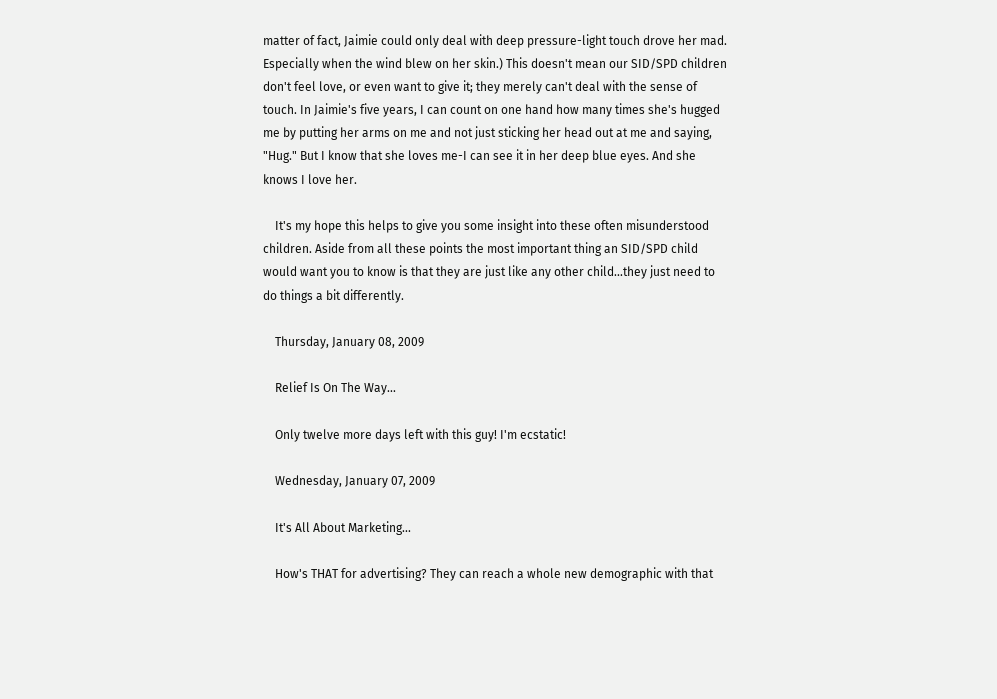matter of fact, Jaimie could only deal with deep pressure-light touch drove her mad. Especially when the wind blew on her skin.) This doesn't mean our SID/SPD children don't feel love, or even want to give it; they merely can't deal with the sense of touch. In Jaimie's five years, I can count on one hand how many times she's hugged me by putting her arms on me and not just sticking her head out at me and saying, "Hug." But I know that she loves me-I can see it in her deep blue eyes. And she knows I love her.

    It's my hope this helps to give you some insight into these often misunderstood children. Aside from all these points the most important thing an SID/SPD child would want you to know is that they are just like any other child...they just need to do things a bit differently.

    Thursday, January 08, 2009

    Relief Is On The Way...

    Only twelve more days left with this guy! I'm ecstatic!

    Wednesday, January 07, 2009

    It's All About Marketing...

    How's THAT for advertising? They can reach a whole new demographic with that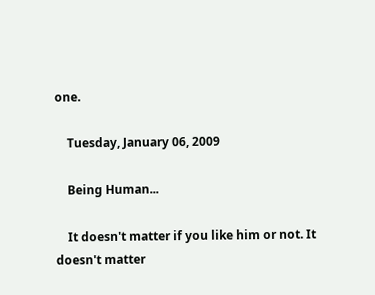one.

    Tuesday, January 06, 2009

    Being Human...

    It doesn't matter if you like him or not. It doesn't matter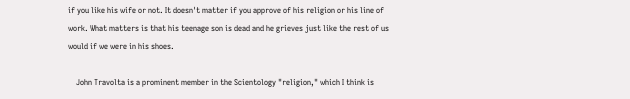if you like his wife or not. It doesn't matter if you approve of his religion or his line of work. What matters is that his teenage son is dead and he grieves just like the rest of us would if we were in his shoes.

    John Travolta is a prominent member in the Scientology "religion," which I think is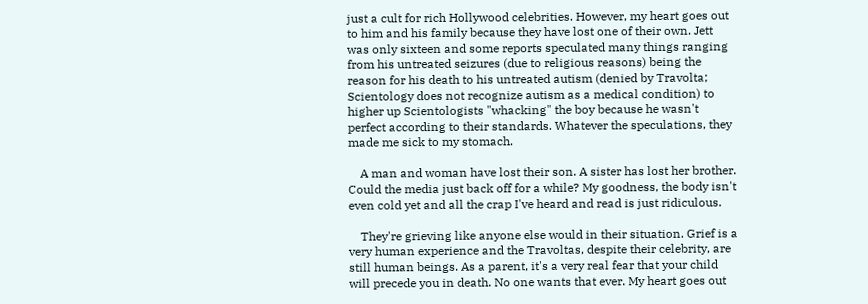just a cult for rich Hollywood celebrities. However, my heart goes out to him and his family because they have lost one of their own. Jett was only sixteen and some reports speculated many things ranging from his untreated seizures (due to religious reasons) being the reason for his death to his untreated autism (denied by Travolta; Scientology does not recognize autism as a medical condition) to higher up Scientologists "whacking" the boy because he wasn't perfect according to their standards. Whatever the speculations, they made me sick to my stomach.

    A man and woman have lost their son. A sister has lost her brother. Could the media just back off for a while? My goodness, the body isn't even cold yet and all the crap I've heard and read is just ridiculous.

    They're grieving like anyone else would in their situation. Grief is a very human experience and the Travoltas, despite their celebrity, are still human beings. As a parent, it's a very real fear that your child will precede you in death. No one wants that ever. My heart goes out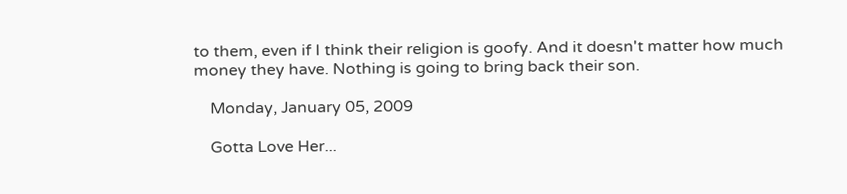to them, even if I think their religion is goofy. And it doesn't matter how much money they have. Nothing is going to bring back their son.

    Monday, January 05, 2009

    Gotta Love Her...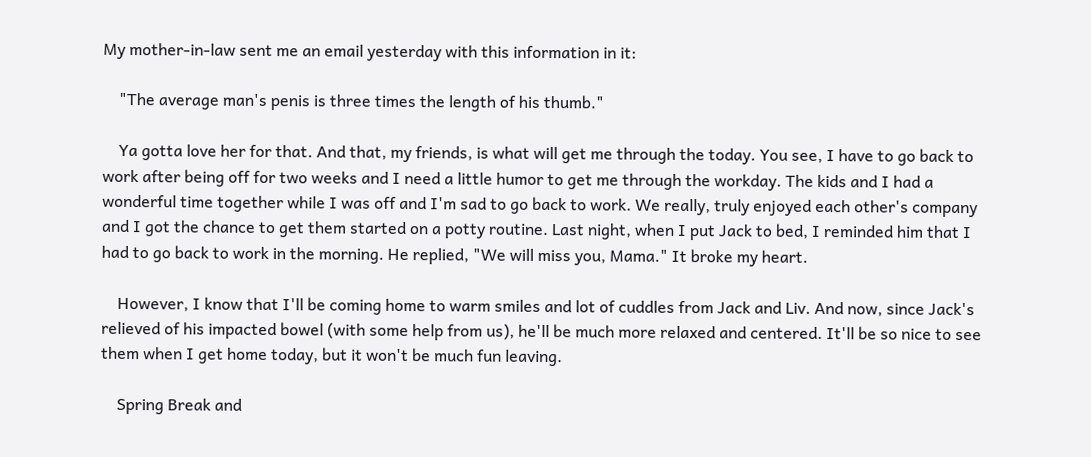My mother-in-law sent me an email yesterday with this information in it:

    "The average man's penis is three times the length of his thumb."

    Ya gotta love her for that. And that, my friends, is what will get me through the today. You see, I have to go back to work after being off for two weeks and I need a little humor to get me through the workday. The kids and I had a wonderful time together while I was off and I'm sad to go back to work. We really, truly enjoyed each other's company and I got the chance to get them started on a potty routine. Last night, when I put Jack to bed, I reminded him that I had to go back to work in the morning. He replied, "We will miss you, Mama." It broke my heart.

    However, I know that I'll be coming home to warm smiles and lot of cuddles from Jack and Liv. And now, since Jack's relieved of his impacted bowel (with some help from us), he'll be much more relaxed and centered. It'll be so nice to see them when I get home today, but it won't be much fun leaving.

    Spring Break and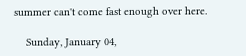summer can't come fast enough over here.

    Sunday, January 04,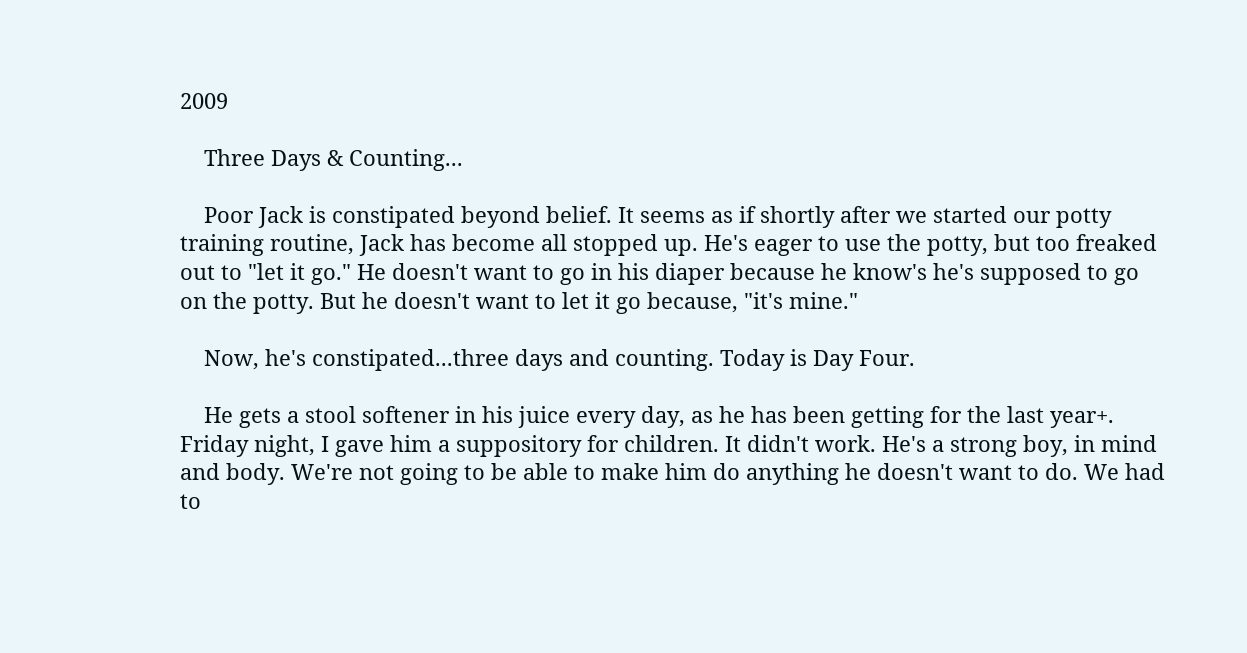2009

    Three Days & Counting...

    Poor Jack is constipated beyond belief. It seems as if shortly after we started our potty training routine, Jack has become all stopped up. He's eager to use the potty, but too freaked out to "let it go." He doesn't want to go in his diaper because he know's he's supposed to go on the potty. But he doesn't want to let it go because, "it's mine."

    Now, he's constipated...three days and counting. Today is Day Four.

    He gets a stool softener in his juice every day, as he has been getting for the last year+. Friday night, I gave him a suppository for children. It didn't work. He's a strong boy, in mind and body. We're not going to be able to make him do anything he doesn't want to do. We had to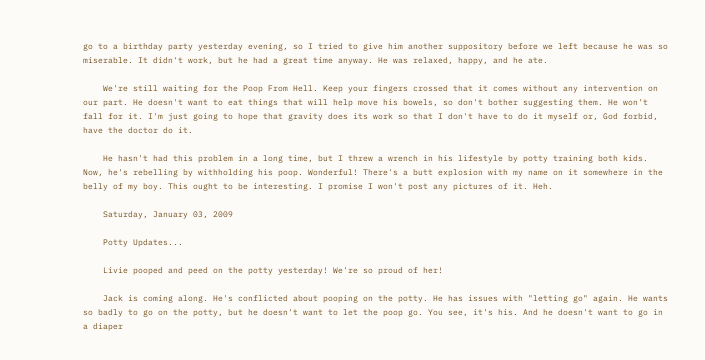go to a birthday party yesterday evening, so I tried to give him another suppository before we left because he was so miserable. It didn't work, but he had a great time anyway. He was relaxed, happy, and he ate.

    We're still waiting for the Poop From Hell. Keep your fingers crossed that it comes without any intervention on our part. He doesn't want to eat things that will help move his bowels, so don't bother suggesting them. He won't fall for it. I'm just going to hope that gravity does its work so that I don't have to do it myself or, God forbid, have the doctor do it.

    He hasn't had this problem in a long time, but I threw a wrench in his lifestyle by potty training both kids. Now, he's rebelling by withholding his poop. Wonderful! There's a butt explosion with my name on it somewhere in the belly of my boy. This ought to be interesting. I promise I won't post any pictures of it. Heh.

    Saturday, January 03, 2009

    Potty Updates...

    Livie pooped and peed on the potty yesterday! We're so proud of her!

    Jack is coming along. He's conflicted about pooping on the potty. He has issues with "letting go" again. He wants so badly to go on the potty, but he doesn't want to let the poop go. You see, it's his. And he doesn't want to go in a diaper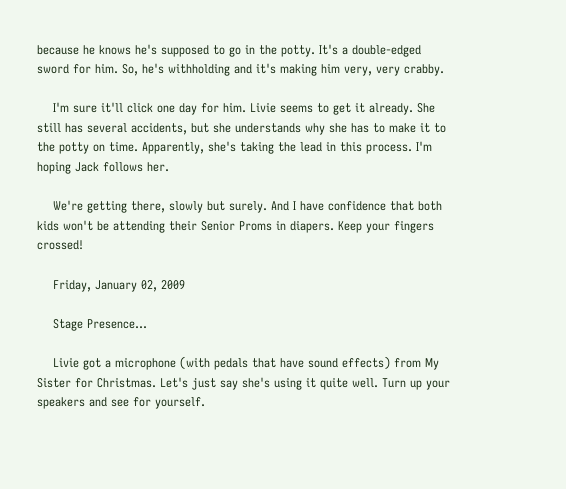because he knows he's supposed to go in the potty. It's a double-edged sword for him. So, he's withholding and it's making him very, very crabby.

    I'm sure it'll click one day for him. Livie seems to get it already. She still has several accidents, but she understands why she has to make it to the potty on time. Apparently, she's taking the lead in this process. I'm hoping Jack follows her.

    We're getting there, slowly but surely. And I have confidence that both kids won't be attending their Senior Proms in diapers. Keep your fingers crossed!

    Friday, January 02, 2009

    Stage Presence...

    Livie got a microphone (with pedals that have sound effects) from My Sister for Christmas. Let's just say she's using it quite well. Turn up your speakers and see for yourself.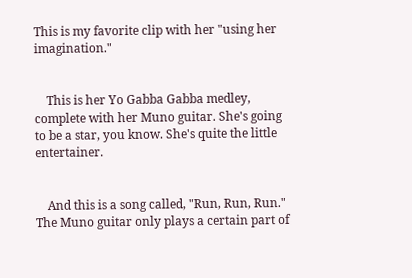This is my favorite clip with her "using her imagination."


    This is her Yo Gabba Gabba medley, complete with her Muno guitar. She's going to be a star, you know. She's quite the little entertainer.


    And this is a song called, "Run, Run, Run." The Muno guitar only plays a certain part of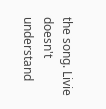the song. Livie doesn't understand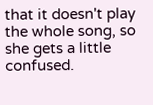that it doesn't play the whole song, so she gets a little confused.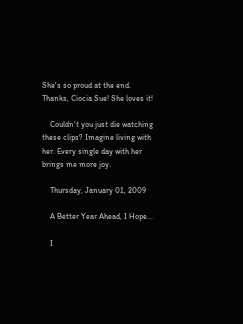She's so proud at the end. Thanks, Ciocia Sue! She loves it!

    Couldn't you just die watching these clips? Imagine living with her. Every single day with her brings me more joy.

    Thursday, January 01, 2009

    A Better Year Ahead, I Hope...

    I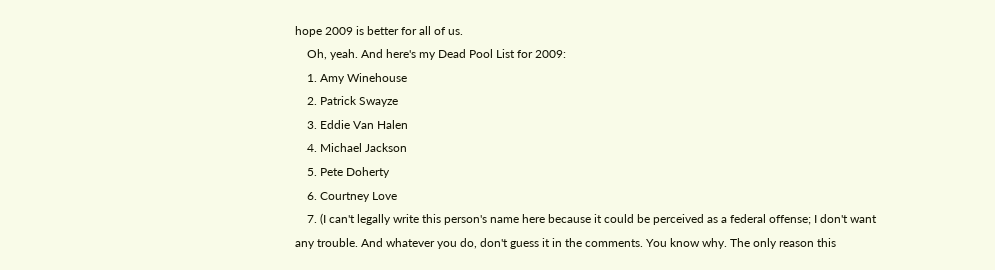hope 2009 is better for all of us.
    Oh, yeah. And here's my Dead Pool List for 2009:
    1. Amy Winehouse
    2. Patrick Swayze
    3. Eddie Van Halen
    4. Michael Jackson
    5. Pete Doherty
    6. Courtney Love
    7. (I can't legally write this person's name here because it could be perceived as a federal offense; I don't want any trouble. And whatever you do, don't guess it in the comments. You know why. The only reason this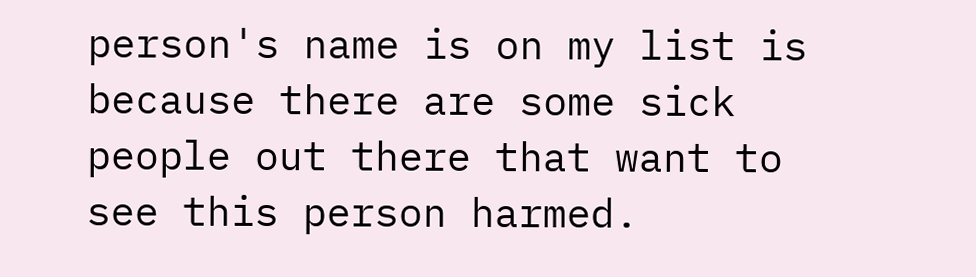person's name is on my list is because there are some sick people out there that want to see this person harmed.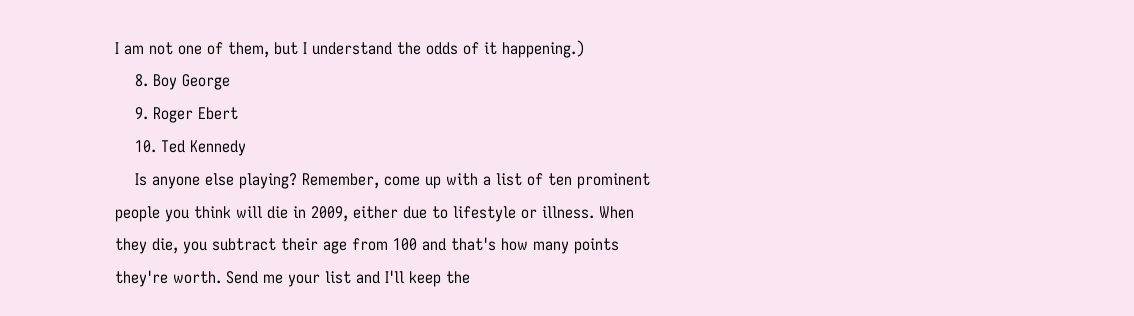I am not one of them, but I understand the odds of it happening.)
    8. Boy George
    9. Roger Ebert
    10. Ted Kennedy
    Is anyone else playing? Remember, come up with a list of ten prominent people you think will die in 2009, either due to lifestyle or illness. When they die, you subtract their age from 100 and that's how many points they're worth. Send me your list and I'll keep the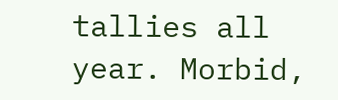tallies all year. Morbid,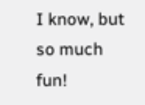I know, but so much fun!